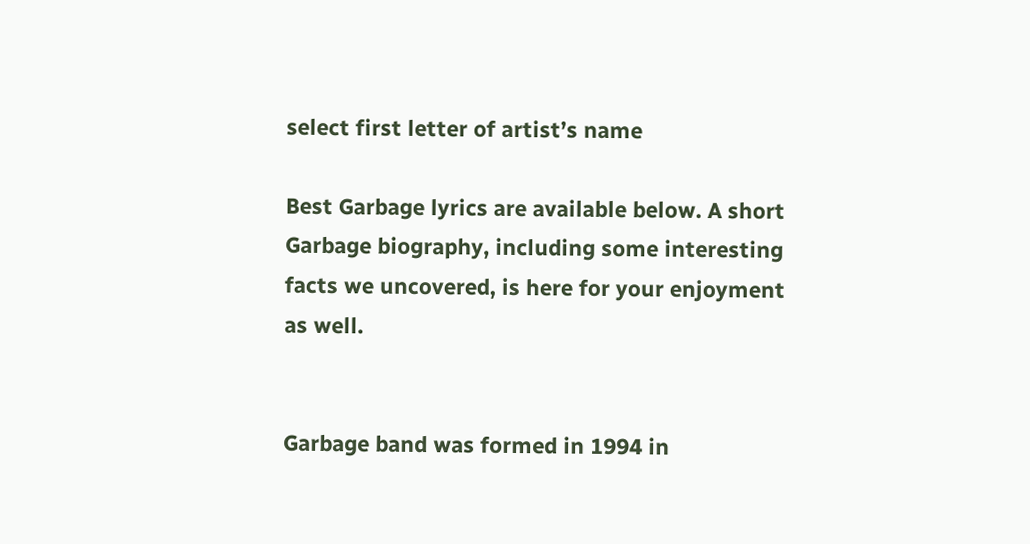select first letter of artist’s name

Best Garbage lyrics are available below. A short Garbage biography, including some interesting facts we uncovered, is here for your enjoyment as well.


Garbage band was formed in 1994 in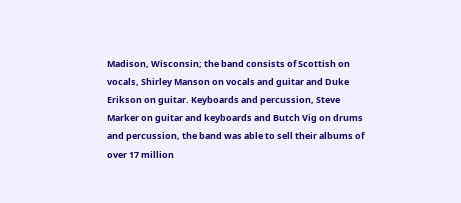Madison, Wisconsin; the band consists of Scottish on vocals, Shirley Manson on vocals and guitar and Duke Erikson on guitar. Keyboards and percussion, Steve Marker on guitar and keyboards and Butch Vig on drums and percussion, the band was able to sell their albums of over 17 million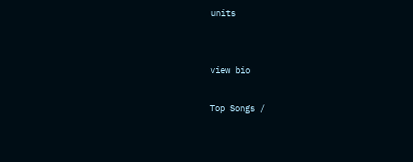units


view bio

Top Songs /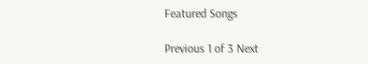Featured Songs

Previous 1 of 3 Next